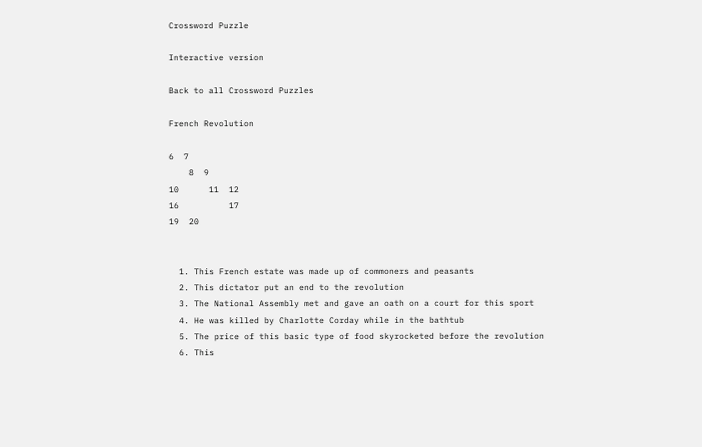Crossword Puzzle

Interactive version

Back to all Crossword Puzzles

French Revolution

6  7
    8  9
10      11  12
16          17
19  20


  1. This French estate was made up of commoners and peasants
  2. This dictator put an end to the revolution
  3. The National Assembly met and gave an oath on a court for this sport
  4. He was killed by Charlotte Corday while in the bathtub
  5. The price of this basic type of food skyrocketed before the revolution
  6. This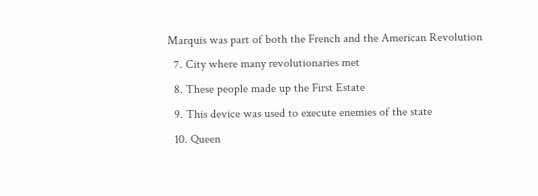Marquis was part of both the French and the American Revolution
  7. City where many revolutionaries met
  8. These people made up the First Estate
  9. This device was used to execute enemies of the state
  10. Queen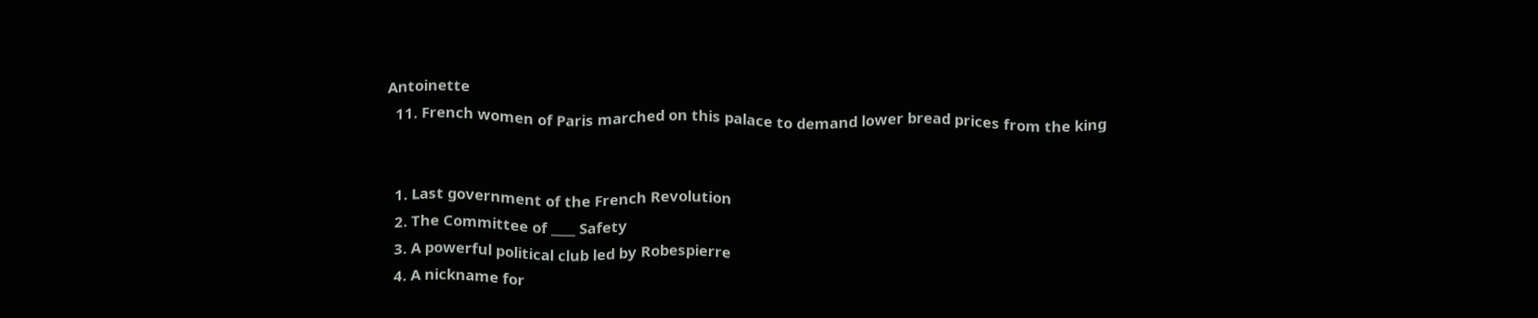Antoinette
  11. French women of Paris marched on this palace to demand lower bread prices from the king


  1. Last government of the French Revolution
  2. The Committee of ____ Safety
  3. A powerful political club led by Robespierre
  4. A nickname for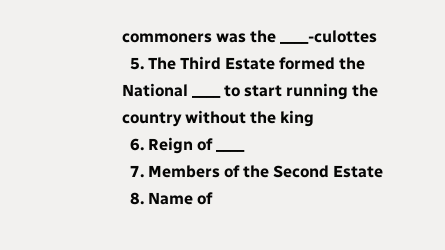commoners was the ____-culottes
  5. The Third Estate formed the National ____ to start running the country without the king
  6. Reign of ____
  7. Members of the Second Estate
  8. Name of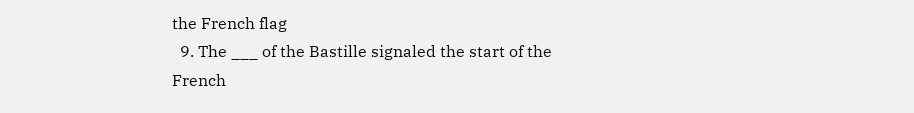the French flag
  9. The ___ of the Bastille signaled the start of the French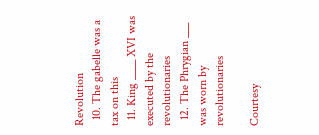Revolution
  10. The gabelle was a tax on this
  11. King ____ XVI was executed by the revolutionaries
  12. The Phrygian ___ was worn by revolutionaries

Courtesy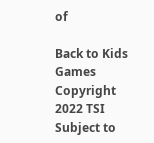of

Back to Kids Games
Copyright 2022 TSI Subject to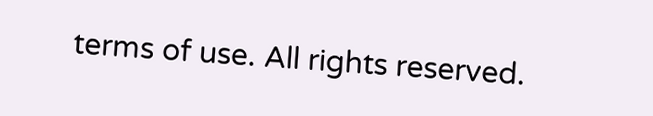terms of use. All rights reserved.